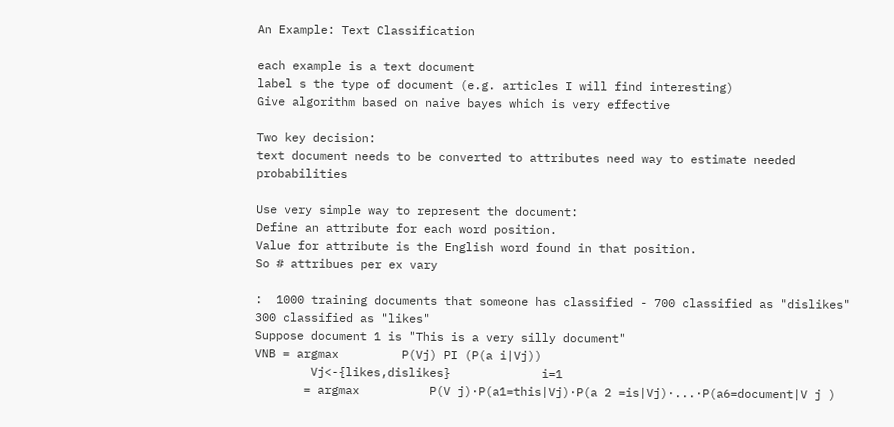An Example: Text Classification

each example is a text document
label s the type of document (e.g. articles I will find interesting)
Give algorithm based on naive bayes which is very effective

Two key decision:
text document needs to be converted to attributes need way to estimate needed probabilities

Use very simple way to represent the document:
Define an attribute for each word position.
Value for attribute is the English word found in that position.
So # attribues per ex vary

:  1000 training documents that someone has classified - 700 classified as "dislikes"
300 classified as "likes"
Suppose document 1 is "This is a very silly document"
VNB = argmax         P(Vj) PI (P(a i|Vj))
        Vj<-{likes,dislikes}             i=1
       = argmax          P(V j)·P(a1=this|Vj)·P(a 2 =is|Vj)·...·P(a6=document|V j )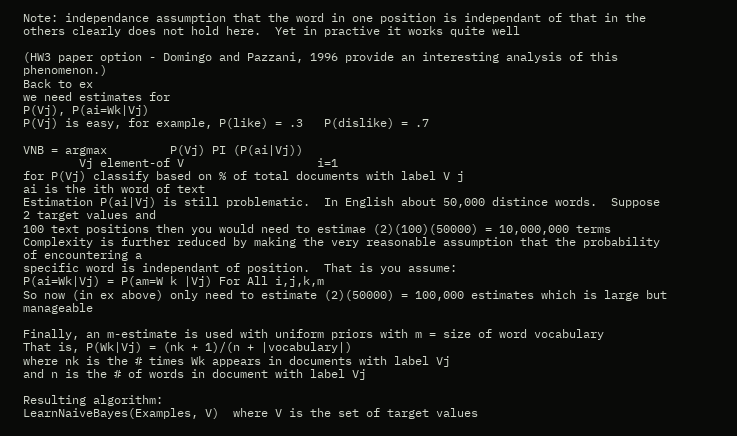Note: independance assumption that the word in one position is independant of that in the
others clearly does not hold here.  Yet in practive it works quite well

(HW3 paper option - Domingo and Pazzani, 1996 provide an interesting analysis of this phenomenon.)
Back to ex
we need estimates for
P(Vj), P(ai=Wk|Vj)
P(Vj) is easy, for example, P(like) = .3   P(dislike) = .7

VNB = argmax         P(Vj) PI (P(ai|Vj))
        Vj element-of V                   i=1
for P(Vj) classify based on % of total documents with label V j
ai is the ith word of text
Estimation P(ai|Vj) is still problematic.  In English about 50,000 distince words.  Suppose 2 target values and
100 text positions then you would need to estimae (2)(100)(50000) = 10,000,000 terms
Complexity is further reduced by making the very reasonable assumption that the probability of encountering a
specific word is independant of position.  That is you assume:
P(ai=Wk|Vj) = P(am=W k |Vj) For All i,j,k,m
So now (in ex above) only need to estimate (2)(50000) = 100,000 estimates which is large but manageable

Finally, an m-estimate is used with uniform priors with m = size of word vocabulary
That is, P(Wk|Vj) = (nk + 1)/(n + |vocabulary|)
where nk is the # times Wk appears in documents with label Vj
and n is the # of words in document with label Vj

Resulting algorithm:
LearnNaiveBayes(Examples, V)  where V is the set of target values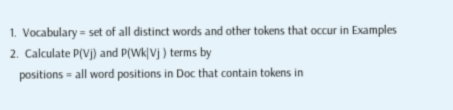1.  Vocabulary = set of all distinct words and other tokens that occur in Examples
2.  Calculate P(Vj) and P(Wk|Vj ) terms by
   positions = all word positions in Doc that contain tokens in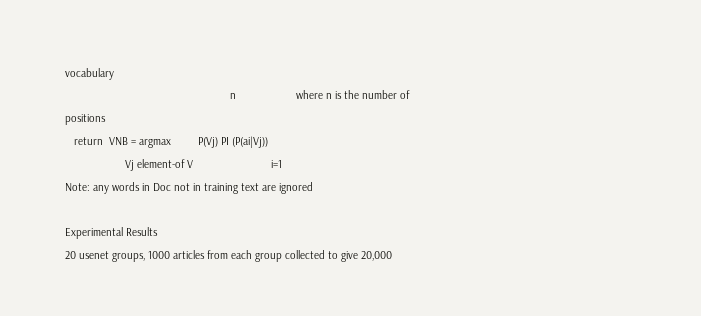vocabulary
                                                       n                    where n is the number of positions
   return  VNB = argmax         P(Vj) PI (P(ai|Vj))
                    Vj element-of V                          i=1
Note: any words in Doc not in training text are ignored

Experimental Results
20 usenet groups, 1000 articles from each group collected to give 20,000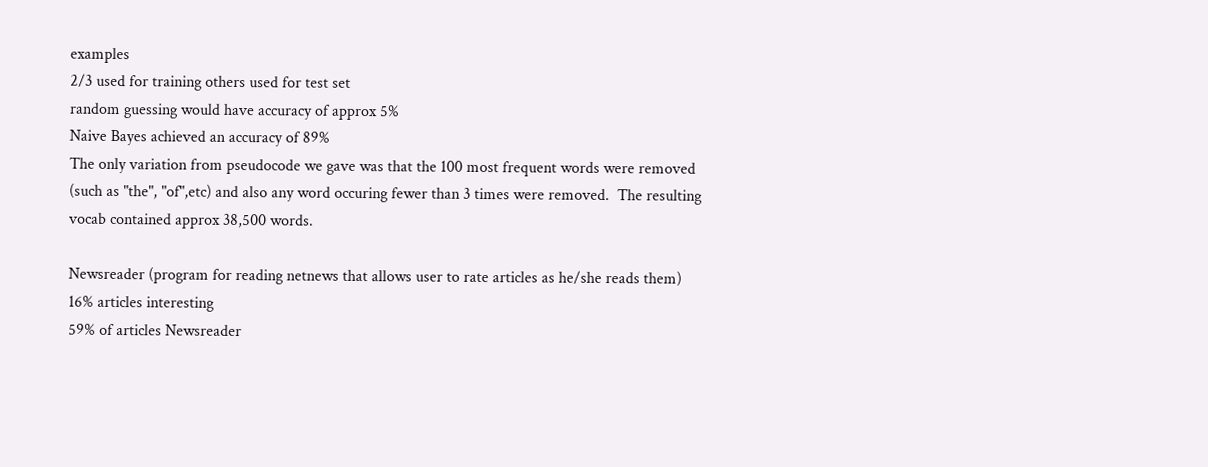examples
2/3 used for training others used for test set
random guessing would have accuracy of approx 5%
Naive Bayes achieved an accuracy of 89%
The only variation from pseudocode we gave was that the 100 most frequent words were removed
(such as "the", "of",etc) and also any word occuring fewer than 3 times were removed.  The resulting
vocab contained approx 38,500 words.

Newsreader (program for reading netnews that allows user to rate articles as he/she reads them)
16% articles interesting
59% of articles Newsreader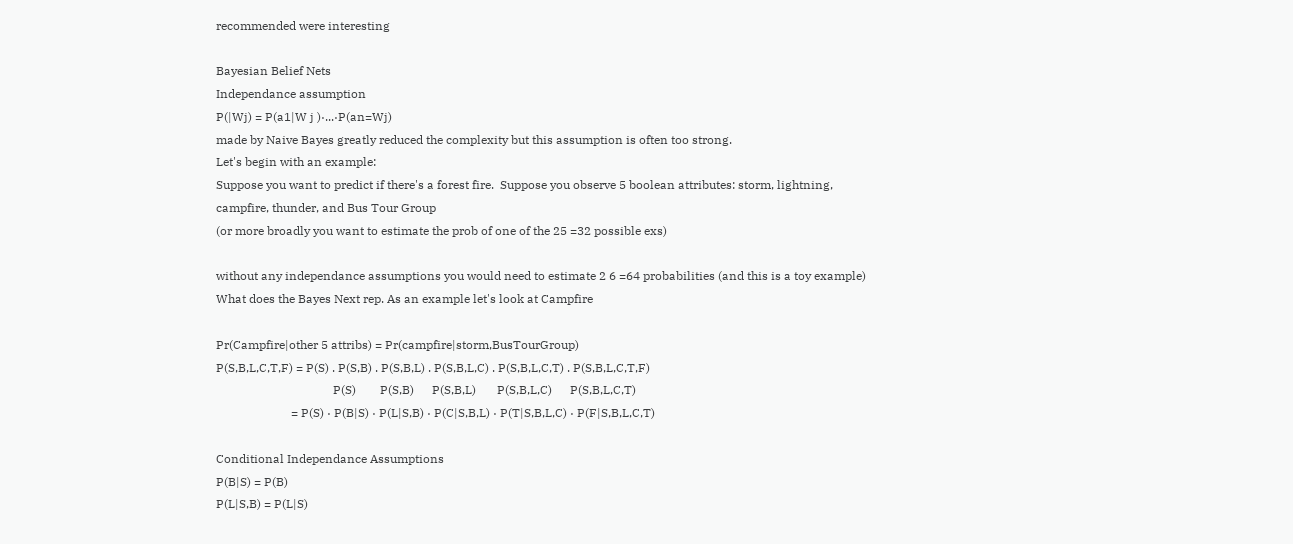recommended were interesting

Bayesian Belief Nets
Independance assumption
P(|Wj) = P(a1|W j )·...·P(an=Wj)
made by Naive Bayes greatly reduced the complexity but this assumption is often too strong.
Let's begin with an example:
Suppose you want to predict if there's a forest fire.  Suppose you observe 5 boolean attributes: storm, lightning,
campfire, thunder, and Bus Tour Group
(or more broadly you want to estimate the prob of one of the 25 =32 possible exs)

without any independance assumptions you would need to estimate 2 6 =64 probabilities (and this is a toy example)
What does the Bayes Next rep. As an example let's look at Campfire

Pr(Campfire|other 5 attribs) = Pr(campfire|storm,BusTourGroup)
P(S,B,L,C,T,F) = P(S) . P(S,B) . P(S,B,L) . P(S,B,L,C) . P(S,B,L,C,T) . P(S,B,L,C,T,F)
                                       P(S)        P(S,B)      P(S,B,L)       P(S,B,L,C)      P(S,B,L,C,T)
                         = P(S) · P(B|S) · P(L|S,B) · P(C|S,B,L) · P(T|S,B,L,C) · P(F|S,B,L,C,T)

Conditional Independance Assumptions
P(B|S) = P(B)
P(L|S,B) = P(L|S)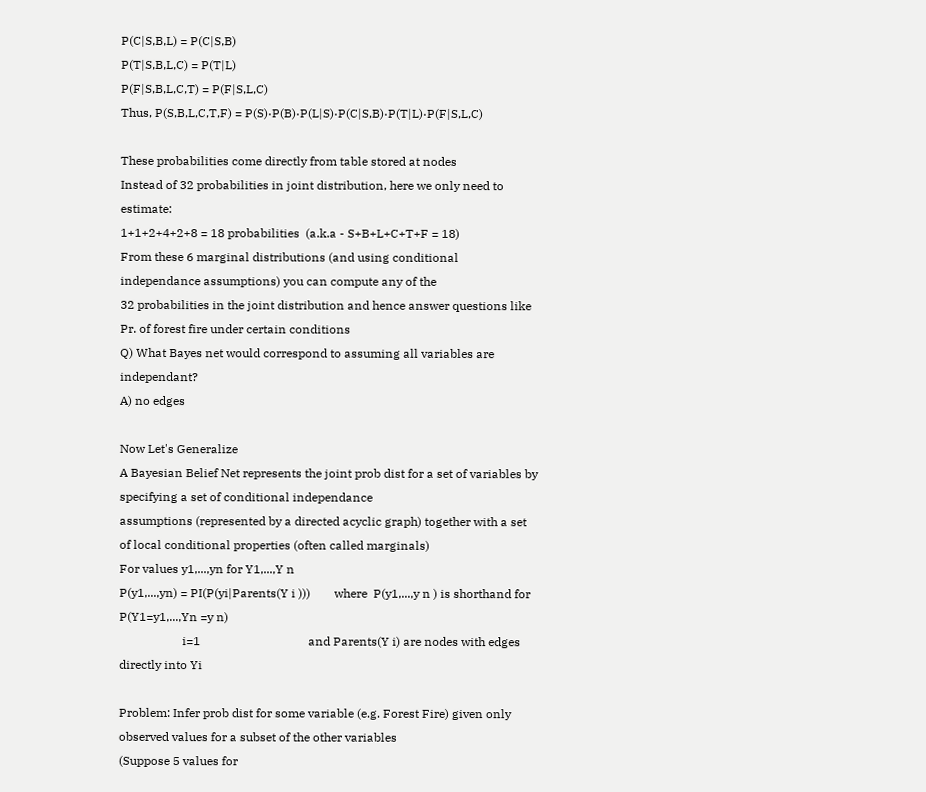P(C|S,B,L) = P(C|S,B)
P(T|S,B,L,C) = P(T|L)
P(F|S,B,L,C,T) = P(F|S,L,C)
Thus, P(S,B,L,C,T,F) = P(S)·P(B)·P(L|S)·P(C|S,B)·P(T|L)·P(F|S,L,C)

These probabilities come directly from table stored at nodes
Instead of 32 probabilities in joint distribution, here we only need to estimate:
1+1+2+4+2+8 = 18 probabilities  (a.k.a - S+B+L+C+T+F = 18)
From these 6 marginal distributions (and using conditional independance assumptions) you can compute any of the
32 probabilities in the joint distribution and hence answer questions like Pr. of forest fire under certain conditions
Q) What Bayes net would correspond to assuming all variables are independant?
A) no edges

Now Let's Generalize
A Bayesian Belief Net represents the joint prob dist for a set of variables by specifying a set of conditional independance
assumptions (represented by a directed acyclic graph) together with a set of local conditional properties (often called marginals)
For values y1,...,yn for Y1,...,Y n
P(y1,...,yn) = PI(P(yi|Parents(Y i )))        where  P(y1,...,y n ) is shorthand for P(Y1=y1,...,Yn =y n)
                     i=1                                    and Parents(Y i) are nodes with edges directly into Yi

Problem: Infer prob dist for some variable (e.g. Forest Fire) given only observed values for a subset of the other variables
(Suppose 5 values for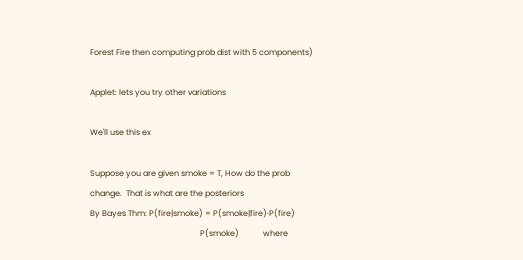Forest Fire then computing prob dist with 5 components)

Applet: lets you try other variations

We'll use this ex

Suppose you are given smoke = T, How do the prob change.  That is what are the posteriors
By Bayes Thm: P(fire|smoke) = P(smoke|fire)·P(fire)
                                                       P(smoke)            where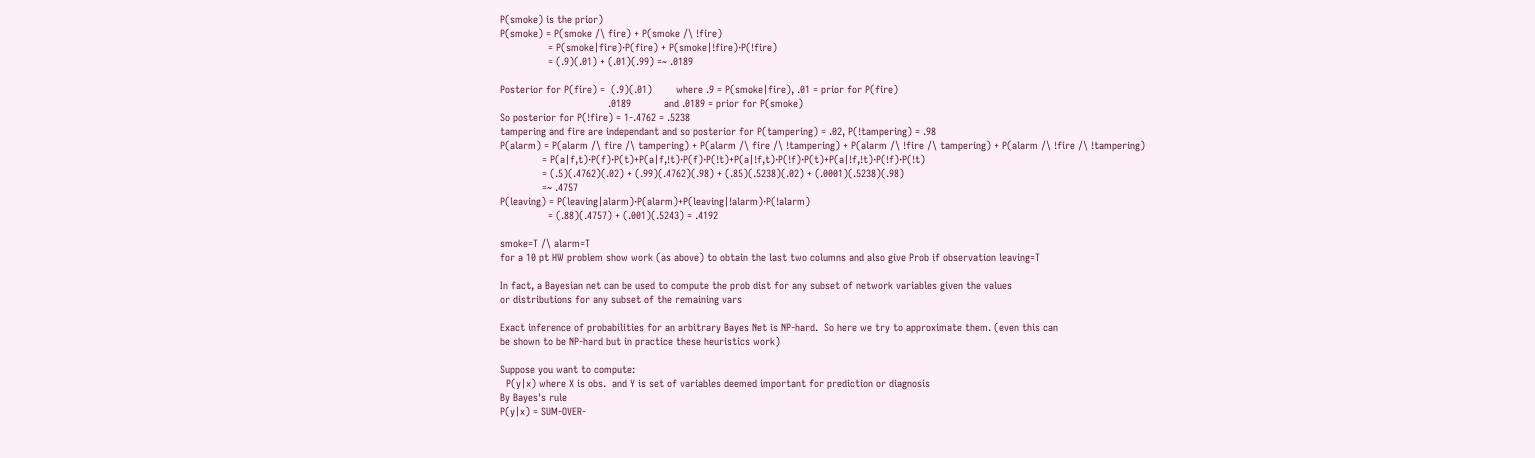P(smoke) is the prior)
P(smoke) = P(smoke /\ fire) + P(smoke /\ !fire)
                = P(smoke|fire)·P(fire) + P(smoke|!fire)·P(!fire)
                = (.9)(.01) + (.01)(.99) =~ .0189

Posterior for P(fire) =  (.9)(.01)        where .9 = P(smoke|fire), .01 = prior for P(fire)
                                    .0189           and .0189 = prior for P(smoke)
So posterior for P(!fire) = 1-.4762 = .5238
tampering and fire are independant and so posterior for P(tampering) = .02, P(!tampering) = .98
P(alarm) = P(alarm /\ fire /\ tampering) + P(alarm /\ fire /\ !tampering) + P(alarm /\ !fire /\ tampering) + P(alarm /\ !fire /\ !tampering)
              = P(a|f,t)·P(f)·P(t)+P(a|f,!t)·P(f)·P(!t)+P(a|!f,t)·P(!f)·P(t)+P(a|!f,!t)·P(!f)·P(!t)
              = (.5)(.4762)(.02) + (.99)(.4762)(.98) + (.85)(.5238)(.02) + (.0001)(.5238)(.98)
              =~ .4757
P(leaving) = P(leaving|alarm)·P(alarm)+P(leaving|!alarm)·P(!alarm)
                = (.88)(.4757) + (.001)(.5243) = .4192

smoke=T /\ alarm=T
for a 10 pt HW problem show work (as above) to obtain the last two columns and also give Prob if observation leaving=T

In fact, a Bayesian net can be used to compute the prob dist for any subset of network variables given the values
or distributions for any subset of the remaining vars

Exact inference of probabilities for an arbitrary Bayes Net is NP-hard.  So here we try to approximate them. (even this can
be shown to be NP-hard but in practice these heuristics work)

Suppose you want to compute:
  P(y|x) where X is obs.  and Y is set of variables deemed important for prediction or diagnosis
By Bayes's rule
P(y|x) = SUM-OVER-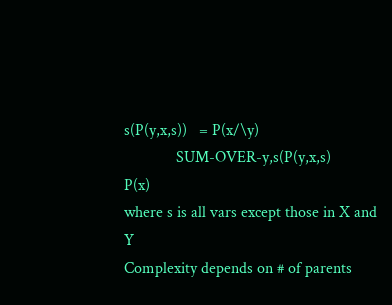s(P(y,x,s))   = P(x/\y)
             SUM-OVER-y,s(P(y,x,s)        P(x)
where s is all vars except those in X and Y
Complexity depends on # of parents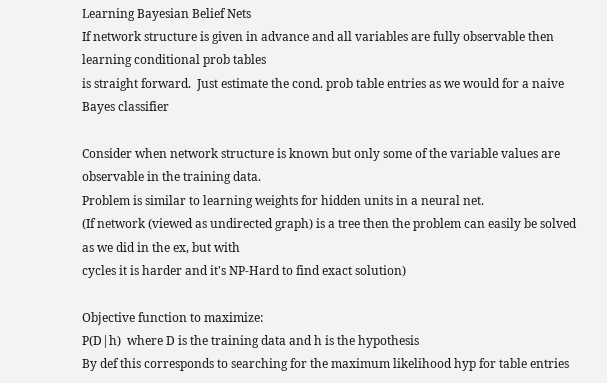Learning Bayesian Belief Nets
If network structure is given in advance and all variables are fully observable then learning conditional prob tables
is straight forward.  Just estimate the cond. prob table entries as we would for a naive Bayes classifier

Consider when network structure is known but only some of the variable values are observable in the training data.
Problem is similar to learning weights for hidden units in a neural net.
(If network (viewed as undirected graph) is a tree then the problem can easily be solved as we did in the ex, but with
cycles it is harder and it's NP-Hard to find exact solution)

Objective function to maximize:
P(D|h)  where D is the training data and h is the hypothesis
By def this corresponds to searching for the maximum likelihood hyp for table entries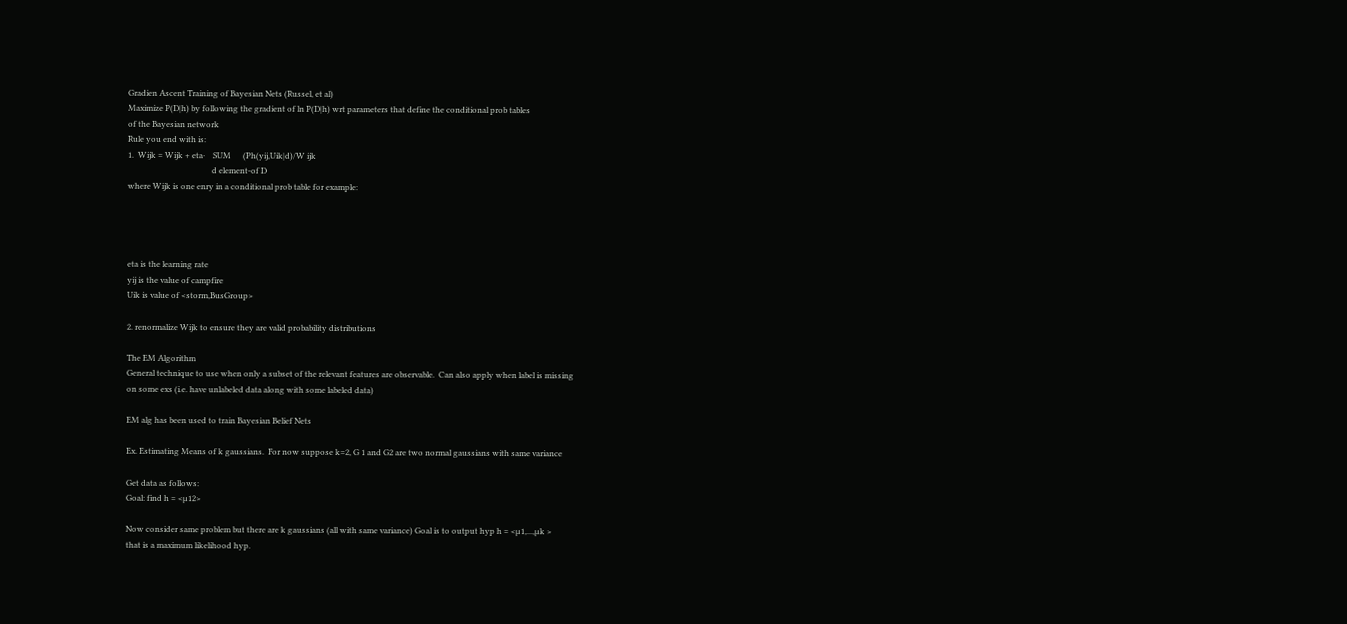Gradien Ascent Training of Bayesian Nets (Russel, et al)
Maximize P(D|h) by following the gradient of ln P(D|h) wrt parameters that define the conditional prob tables
of the Bayesian network
Rule you end with is:
1.  Wijk = Wijk + eta·    SUM      (Ph(yij,Uik|d)/W ijk
                                          d element-of D
where Wijk is one enry in a conditional prob table for example:




eta is the learning rate
yij is the value of campfire
Uik is value of <storm,BusGroup>

2. renormalize Wijk to ensure they are valid probability distributions

The EM Algorithm
General technique to use when only a subset of the relevant features are observable.  Can also apply when label is missing
on some exs (i.e. have unlabeled data along with some labeled data)

EM alg has been used to train Bayesian Belief Nets

Ex. Estimating Means of k gaussians.  For now suppose k=2, G 1 and G2 are two normal gaussians with same variance

Get data as follows:
Goal: find h = <µ12>

Now consider same problem but there are k gaussians (all with same variance) Goal is to output hyp h = <µ1,...,µk >
that is a maximum likelihood hyp.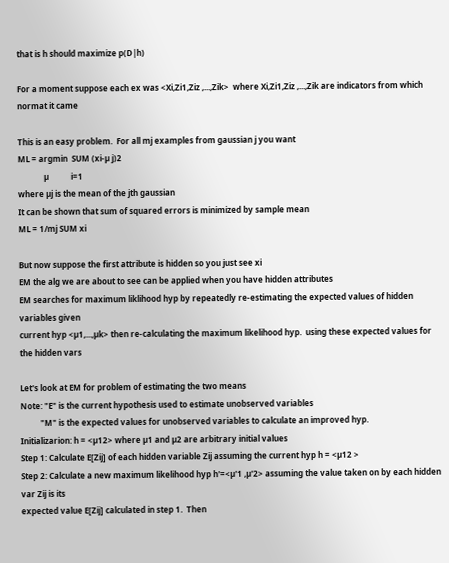that is h should maximize p(D|h)

For a moment suppose each ex was <Xi,Zi1,Ziz ,...,Zik>  where Xi,Zi1,Ziz ,...,Zik are indicators from which normat it came

This is an easy problem.  For all mj examples from gaussian j you want
ML = argmin  SUM (xi-µ j)2
             µ           i=1
where µj is the mean of the jth gaussian
It can be shown that sum of squared errors is minimized by sample mean
ML = 1/mj SUM xi

But now suppose the first attribute is hidden so you just see xi
EM the alg we are about to see can be applied when you have hidden attributes
EM searches for maximum liklihood hyp by repeatedly re-estimating the expected values of hidden variables given
current hyp <µ1,...,µk> then re-calculating the maximum likelihood hyp.  using these expected values for the hidden vars

Let's look at EM for problem of estimating the two means
Note: "E" is the current hypothesis used to estimate unobserved variables
          "M" is the expected values for unobserved variables to calculate an improved hyp.
Initializarion: h = <µ12> where µ1 and µ2 are arbitrary initial values
Step 1: Calculate E[Zij] of each hidden variable Zij assuming the current hyp h = <µ12 >
Step 2: Calculate a new maximum likelihood hyp h'=<µ'1 ,µ'2> assuming the value taken on by each hidden var Zij is its
expected value E[Zij] calculated in step 1.  Then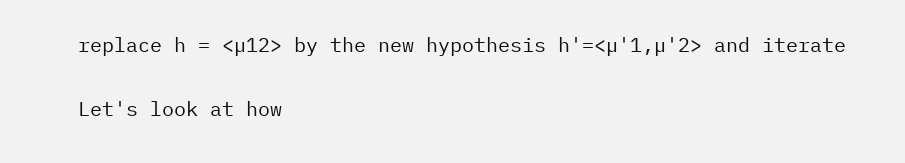replace h = <µ12> by the new hypothesis h'=<µ'1,µ'2> and iterate

Let's look at how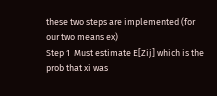these two steps are implemented (for our two means ex)
Step 1  Must estimate E[Zij] which is the prob that xi was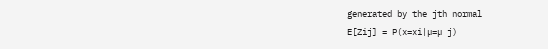generated by the jth normal
E[Zij] = P(x=xi|µ=µ j)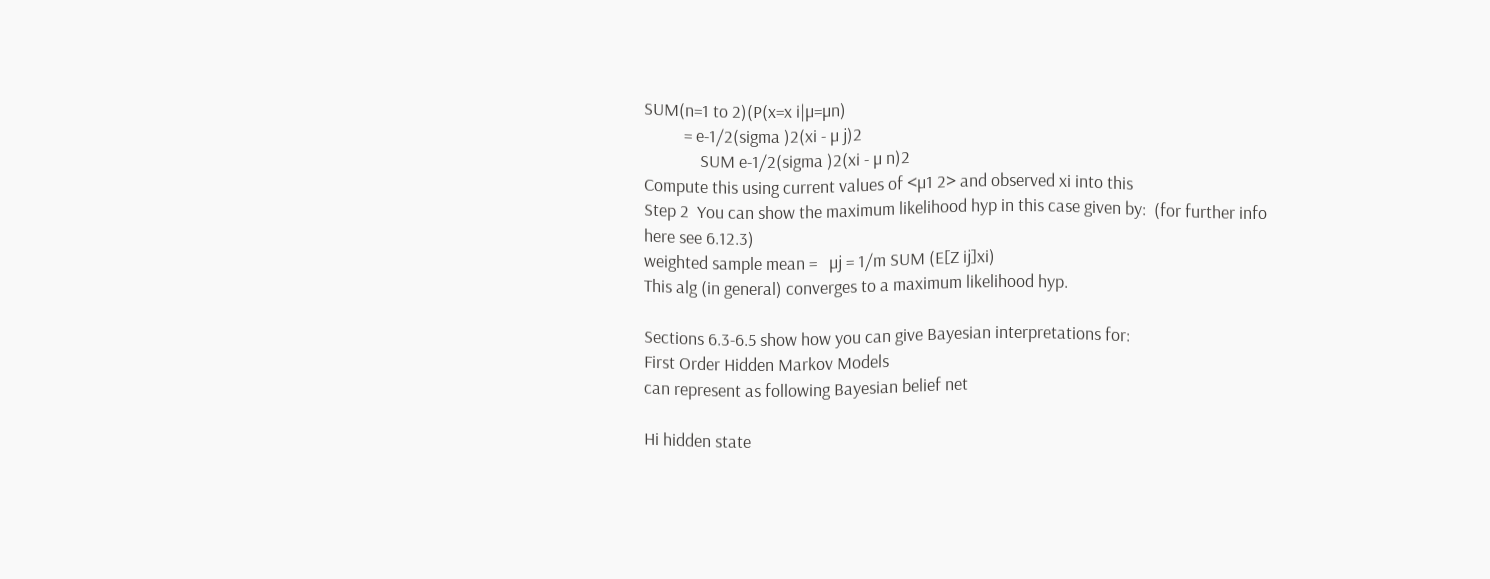SUM(n=1 to 2)(P(x=x i|µ=µn)
          = e-1/2(sigma )2(xi - µ j)2
              SUM e-1/2(sigma )2(xi - µ n)2
Compute this using current values of <µ1 2> and observed xi into this
Step 2  You can show the maximum likelihood hyp in this case given by:  (for further info here see 6.12.3)
weighted sample mean =   µj = 1/m SUM (E[Z ij]xi)
This alg (in general) converges to a maximum likelihood hyp.

Sections 6.3-6.5 show how you can give Bayesian interpretations for:
First Order Hidden Markov Models
can represent as following Bayesian belief net

Hi hidden state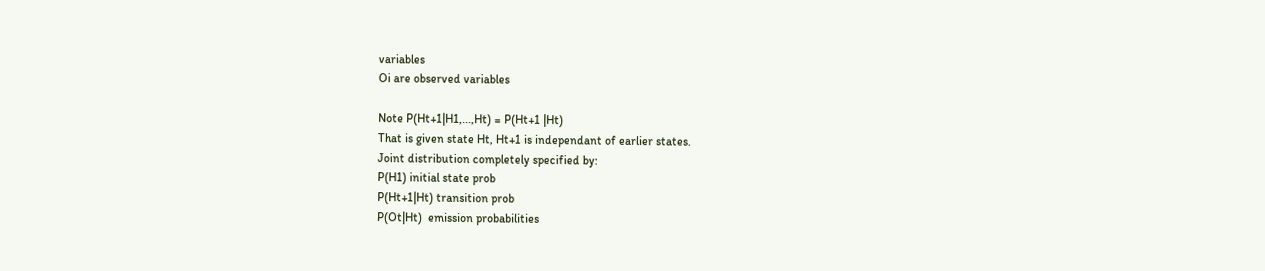variables
Oi are observed variables

Note P(Ht+1|H1,...,Ht) = P(Ht+1 |Ht)
That is given state Ht, Ht+1 is independant of earlier states.
Joint distribution completely specified by:
P(H1) initial state prob
P(Ht+1|Ht) transition prob
P(Ot|Ht)  emission probabilities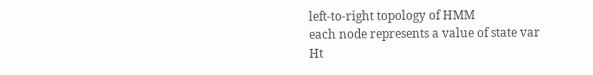left-to-right topology of HMM
each node represents a value of state var Ht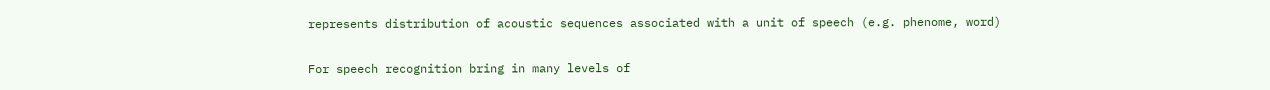represents distribution of acoustic sequences associated with a unit of speech (e.g. phenome, word)

For speech recognition bring in many levels of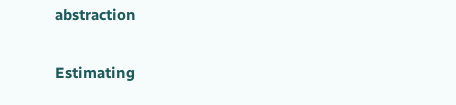abstraction

Estimating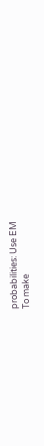probabilities: Use EM
To make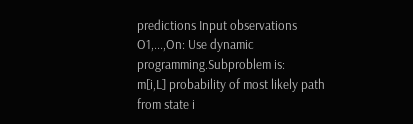predictions Input observations O1,...,On: Use dynamic programming.Subproblem is:
m[i,L] probability of most likely path from state i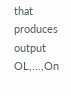that produces output OL,...,On